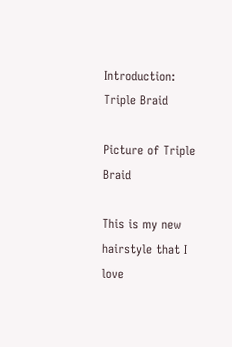Introduction: Triple Braid

Picture of Triple Braid

This is my new hairstyle that I love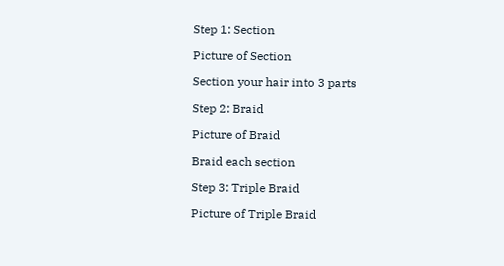Step 1: Section

Picture of Section

Section your hair into 3 parts

Step 2: Braid

Picture of Braid

Braid each section

Step 3: Triple Braid

Picture of Triple Braid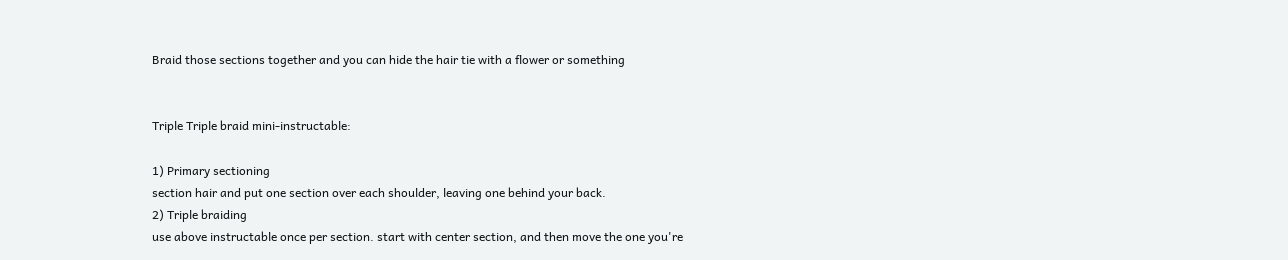Braid those sections together and you can hide the hair tie with a flower or something


Triple Triple braid mini-instructable:

1) Primary sectioning
section hair and put one section over each shoulder, leaving one behind your back.
2) Triple braiding
use above instructable once per section. start with center section, and then move the one you're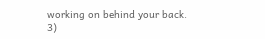working on behind your back.
3)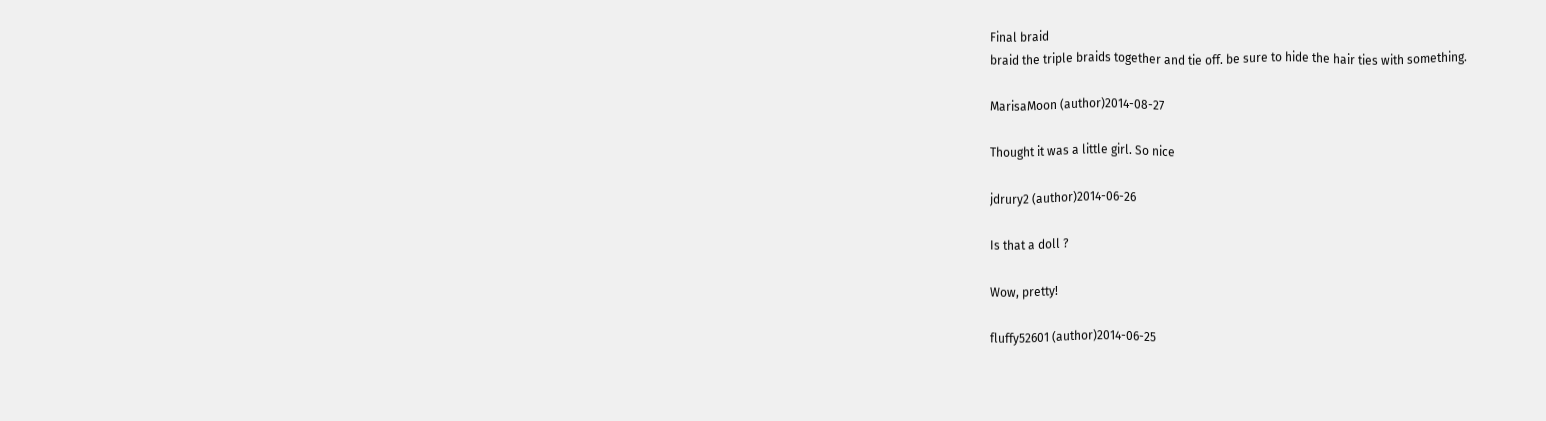Final braid
braid the triple braids together and tie off. be sure to hide the hair ties with something.

MarisaMoon (author)2014-08-27

Thought it was a little girl. So nice

jdrury2 (author)2014-06-26

Is that a doll ?

Wow, pretty!

fluffy52601 (author)2014-06-25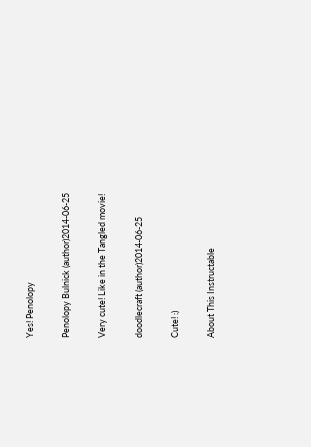Yes! Penolopy

Penolopy Bulnick (author)2014-06-25

Very cute! Like in the Tangled movie!

doodlecraft (author)2014-06-25

Cute! :)

About This Instructable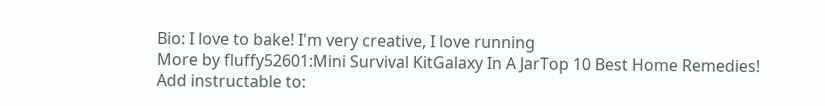Bio: I love to bake! I'm very creative, I love running
More by fluffy52601:Mini Survival KitGalaxy In A JarTop 10 Best Home Remedies!
Add instructable to: